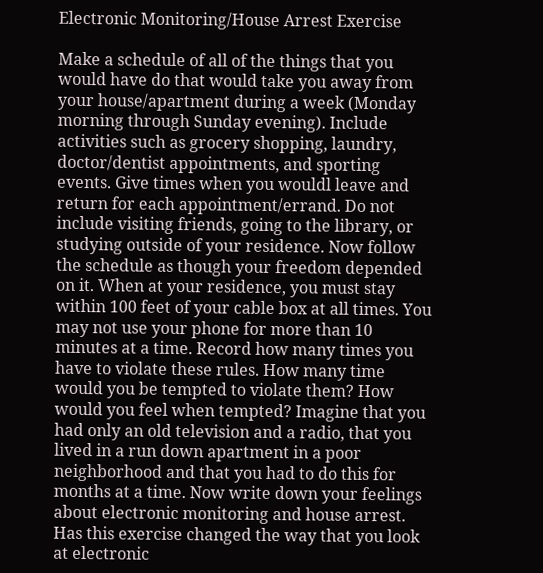Electronic Monitoring/House Arrest Exercise

Make a schedule of all of the things that you would have do that would take you away from your house/apartment during a week (Monday morning through Sunday evening). Include activities such as grocery shopping, laundry, doctor/dentist appointments, and sporting events. Give times when you wouldl leave and return for each appointment/errand. Do not include visiting friends, going to the library, or studying outside of your residence. Now follow the schedule as though your freedom depended on it. When at your residence, you must stay within 100 feet of your cable box at all times. You may not use your phone for more than 10 minutes at a time. Record how many times you have to violate these rules. How many time would you be tempted to violate them? How would you feel when tempted? Imagine that you had only an old television and a radio, that you lived in a run down apartment in a poor neighborhood and that you had to do this for months at a time. Now write down your feelings about electronic monitoring and house arrest. Has this exercise changed the way that you look at electronic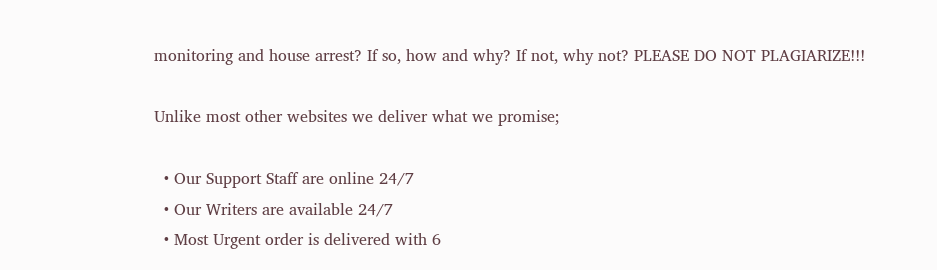monitoring and house arrest? If so, how and why? If not, why not? PLEASE DO NOT PLAGIARIZE!!!

Unlike most other websites we deliver what we promise;

  • Our Support Staff are online 24/7
  • Our Writers are available 24/7
  • Most Urgent order is delivered with 6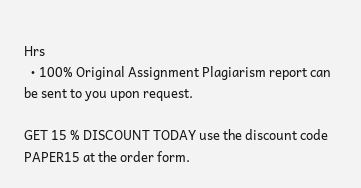Hrs
  • 100% Original Assignment Plagiarism report can be sent to you upon request.

GET 15 % DISCOUNT TODAY use the discount code PAPER15 at the order form.